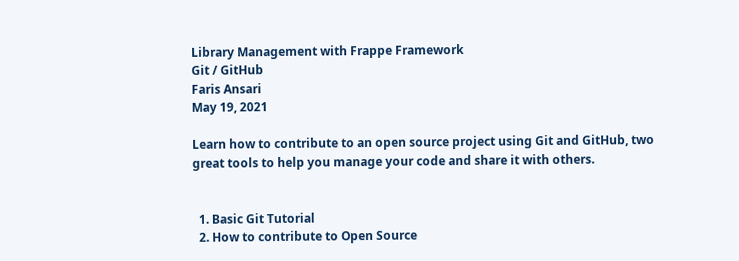Library Management with Frappe Framework
Git / GitHub
Faris Ansari
May 19, 2021

Learn how to contribute to an open source project using Git and GitHub, two great tools to help you manage your code and share it with others.


  1. Basic Git Tutorial
  2. How to contribute to Open Source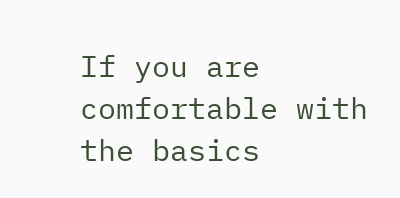If you are comfortable with the basics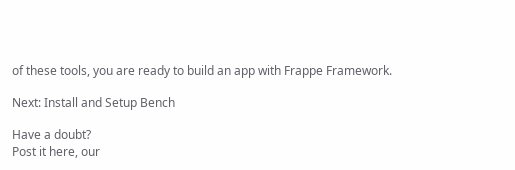of these tools, you are ready to build an app with Frappe Framework.

Next: Install and Setup Bench

Have a doubt?
Post it here, our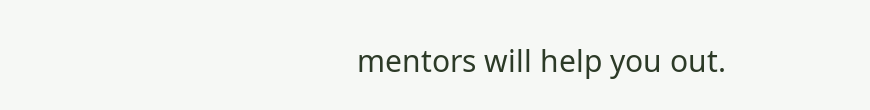mentors will help you out.